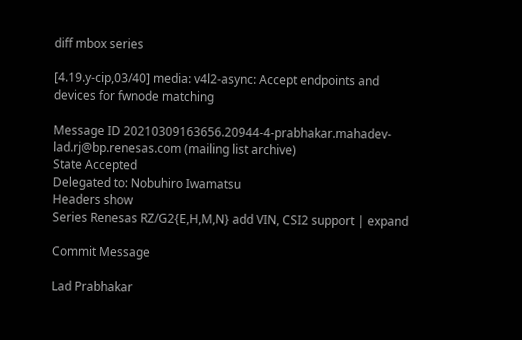diff mbox series

[4.19.y-cip,03/40] media: v4l2-async: Accept endpoints and devices for fwnode matching

Message ID 20210309163656.20944-4-prabhakar.mahadev-lad.rj@bp.renesas.com (mailing list archive)
State Accepted
Delegated to: Nobuhiro Iwamatsu
Headers show
Series Renesas RZ/G2{E,H,M,N} add VIN, CSI2 support | expand

Commit Message

Lad Prabhakar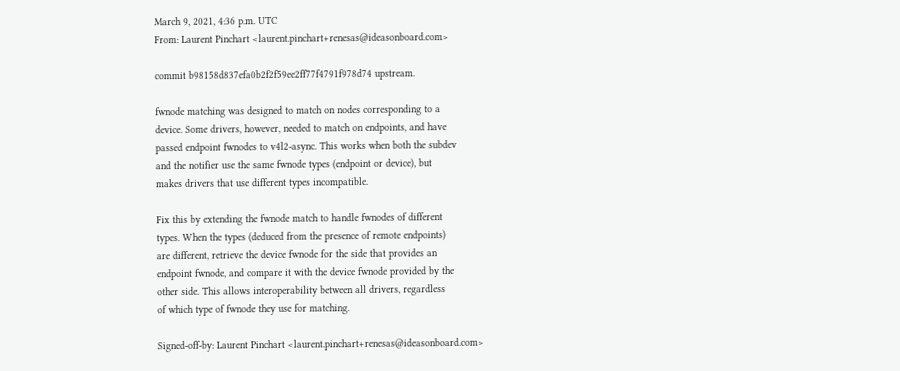March 9, 2021, 4:36 p.m. UTC
From: Laurent Pinchart <laurent.pinchart+renesas@ideasonboard.com>

commit b98158d837efa0b2f2f59ee2ff77f4791f978d74 upstream.

fwnode matching was designed to match on nodes corresponding to a
device. Some drivers, however, needed to match on endpoints, and have
passed endpoint fwnodes to v4l2-async. This works when both the subdev
and the notifier use the same fwnode types (endpoint or device), but
makes drivers that use different types incompatible.

Fix this by extending the fwnode match to handle fwnodes of different
types. When the types (deduced from the presence of remote endpoints)
are different, retrieve the device fwnode for the side that provides an
endpoint fwnode, and compare it with the device fwnode provided by the
other side. This allows interoperability between all drivers, regardless
of which type of fwnode they use for matching.

Signed-off-by: Laurent Pinchart <laurent.pinchart+renesas@ideasonboard.com>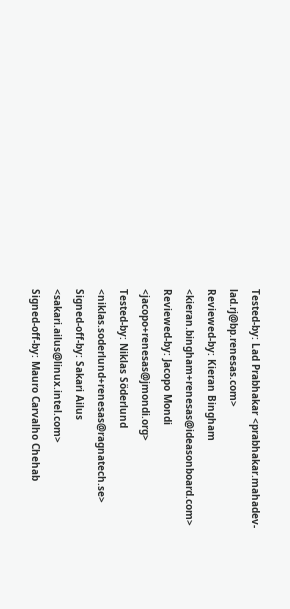Tested-by: Lad Prabhakar <prabhakar.mahadev-lad.rj@bp.renesas.com>
Reviewed-by: Kieran Bingham <kieran.bingham+renesas@ideasonboard.com>
Reviewed-by: Jacopo Mondi <jacopo+renesas@jmondi.org>
Tested-by: Niklas Söderlund <niklas.soderlund+renesas@ragnatech.se>
Signed-off-by: Sakari Ailus <sakari.ailus@linux.intel.com>
Signed-off-by: Mauro Carvalho Chehab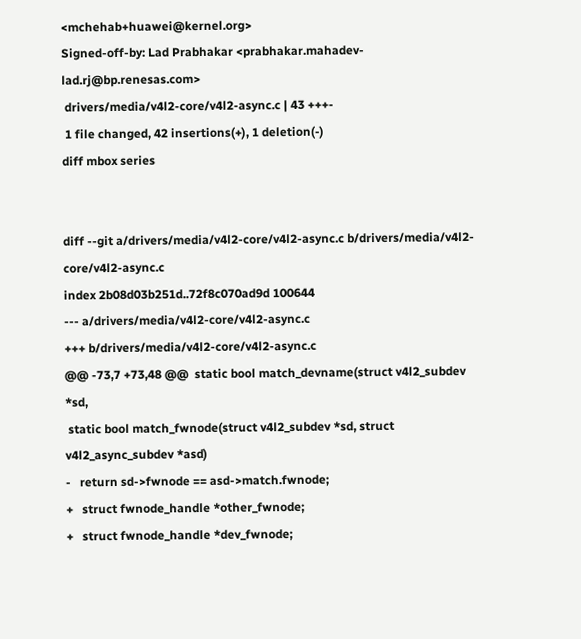<mchehab+huawei@kernel.org>
Signed-off-by: Lad Prabhakar <prabhakar.mahadev-lad.rj@bp.renesas.com>
 drivers/media/v4l2-core/v4l2-async.c | 43 +++-
 1 file changed, 42 insertions(+), 1 deletion(-)
diff mbox series


diff --git a/drivers/media/v4l2-core/v4l2-async.c b/drivers/media/v4l2-core/v4l2-async.c
index 2b08d03b251d..72f8c070ad9d 100644
--- a/drivers/media/v4l2-core/v4l2-async.c
+++ b/drivers/media/v4l2-core/v4l2-async.c
@@ -73,7 +73,48 @@  static bool match_devname(struct v4l2_subdev *sd,
 static bool match_fwnode(struct v4l2_subdev *sd, struct v4l2_async_subdev *asd)
-   return sd->fwnode == asd->match.fwnode;
+   struct fwnode_handle *other_fwnode;
+   struct fwnode_handle *dev_fwnode;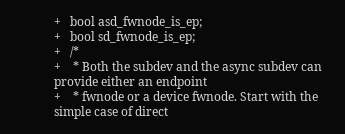+   bool asd_fwnode_is_ep;
+   bool sd_fwnode_is_ep;
+   /*
+    * Both the subdev and the async subdev can provide either an endpoint
+    * fwnode or a device fwnode. Start with the simple case of direct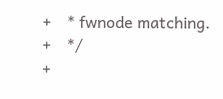+    * fwnode matching.
+    */
+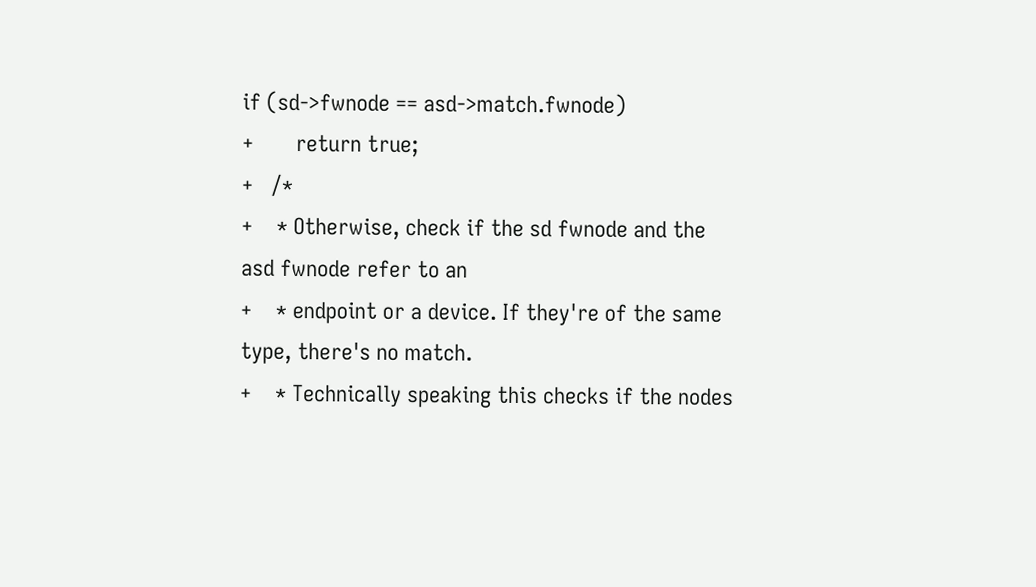if (sd->fwnode == asd->match.fwnode)
+       return true;
+   /*
+    * Otherwise, check if the sd fwnode and the asd fwnode refer to an
+    * endpoint or a device. If they're of the same type, there's no match.
+    * Technically speaking this checks if the nodes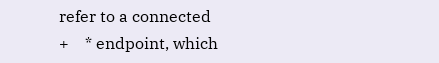refer to a connected
+    * endpoint, which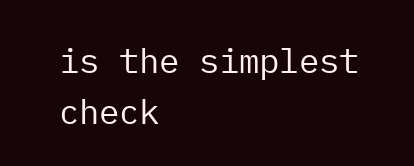is the simplest check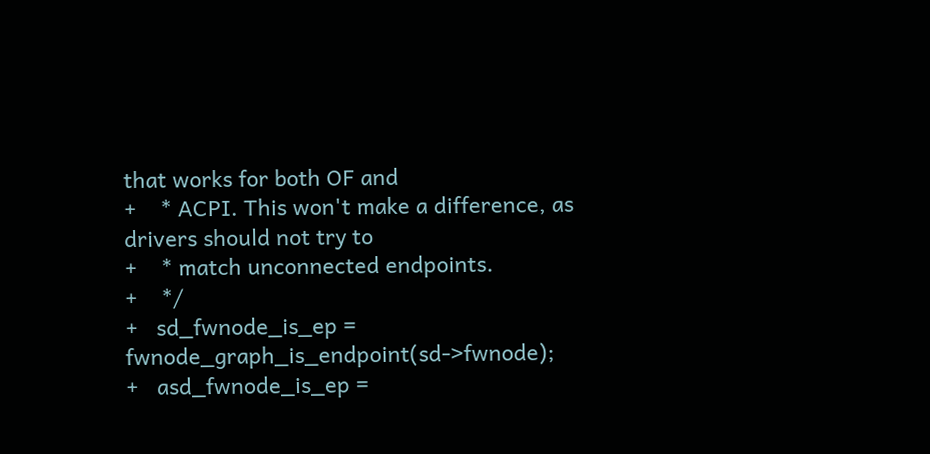that works for both OF and
+    * ACPI. This won't make a difference, as drivers should not try to
+    * match unconnected endpoints.
+    */
+   sd_fwnode_is_ep = fwnode_graph_is_endpoint(sd->fwnode);
+   asd_fwnode_is_ep =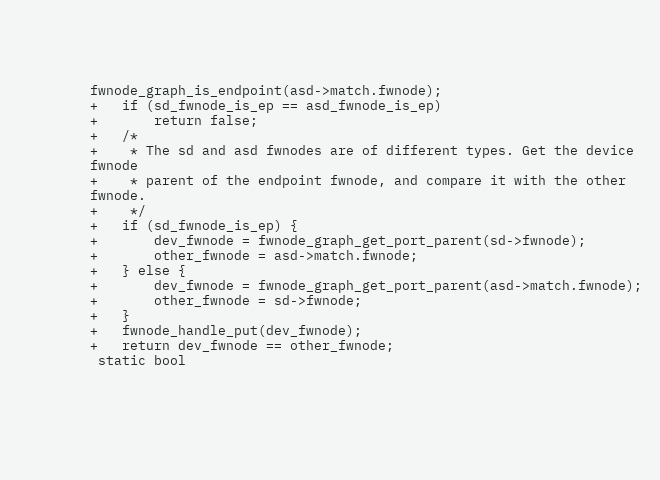fwnode_graph_is_endpoint(asd->match.fwnode);
+   if (sd_fwnode_is_ep == asd_fwnode_is_ep)
+       return false;
+   /*
+    * The sd and asd fwnodes are of different types. Get the device fwnode
+    * parent of the endpoint fwnode, and compare it with the other fwnode.
+    */
+   if (sd_fwnode_is_ep) {
+       dev_fwnode = fwnode_graph_get_port_parent(sd->fwnode);
+       other_fwnode = asd->match.fwnode;
+   } else {
+       dev_fwnode = fwnode_graph_get_port_parent(asd->match.fwnode);
+       other_fwnode = sd->fwnode;
+   }
+   fwnode_handle_put(dev_fwnode);
+   return dev_fwnode == other_fwnode;
 static bool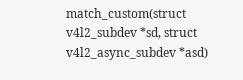match_custom(struct v4l2_subdev *sd, struct v4l2_async_subdev *asd)